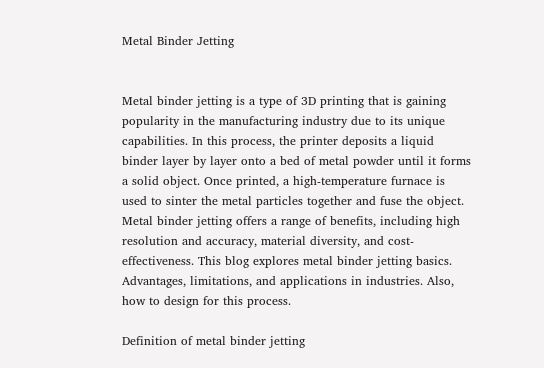Metal Binder Jetting


Metal binder jetting is a type of 3D printing that is gaining popularity in the manufacturing industry due to its unique capabilities. In this process, the printer deposits a liquid binder layer by layer onto a bed of metal powder until it forms a solid object. Once printed, a high-temperature furnace is used to sinter the metal particles together and fuse the object. Metal binder jetting offers a range of benefits, including high resolution and accuracy, material diversity, and cost-effectiveness. This blog explores metal binder jetting basics. Advantages, limitations, and applications in industries. Also, how to design for this process.

Definition of metal binder jetting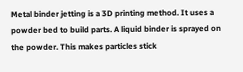Metal binder jetting is a 3D printing method. It uses a powder bed to build parts. A liquid binder is sprayed on the powder. This makes particles stick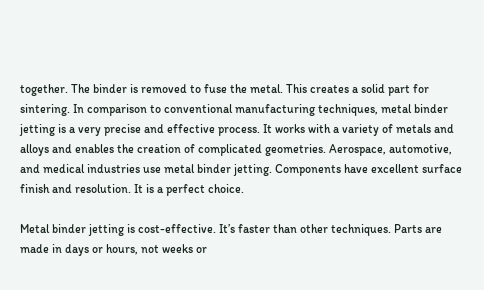together. The binder is removed to fuse the metal. This creates a solid part for sintering. In comparison to conventional manufacturing techniques, metal binder jetting is a very precise and effective process. It works with a variety of metals and alloys and enables the creation of complicated geometries. Aerospace, automotive, and medical industries use metal binder jetting. Components have excellent surface finish and resolution. It is a perfect choice.

Metal binder jetting is cost-effective. It’s faster than other techniques. Parts are made in days or hours, not weeks or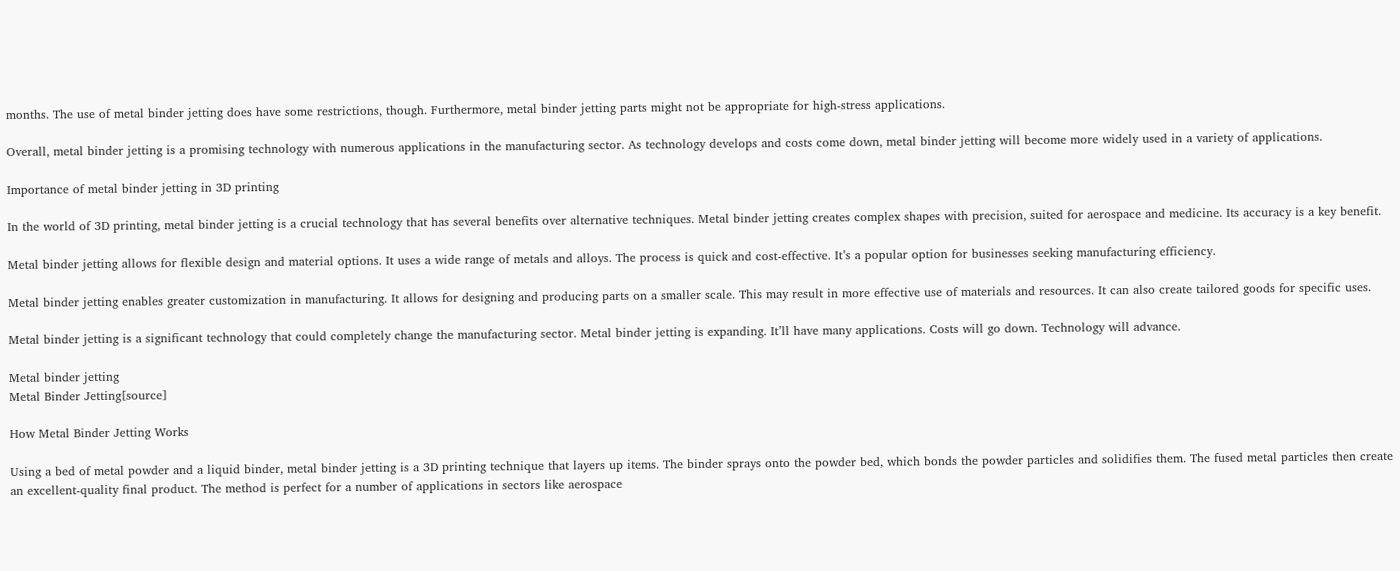months. The use of metal binder jetting does have some restrictions, though. Furthermore, metal binder jetting parts might not be appropriate for high-stress applications.

Overall, metal binder jetting is a promising technology with numerous applications in the manufacturing sector. As technology develops and costs come down, metal binder jetting will become more widely used in a variety of applications.

Importance of metal binder jetting in 3D printing

In the world of 3D printing, metal binder jetting is a crucial technology that has several benefits over alternative techniques. Metal binder jetting creates complex shapes with precision, suited for aerospace and medicine. Its accuracy is a key benefit.

Metal binder jetting allows for flexible design and material options. It uses a wide range of metals and alloys. The process is quick and cost-effective. It’s a popular option for businesses seeking manufacturing efficiency.

Metal binder jetting enables greater customization in manufacturing. It allows for designing and producing parts on a smaller scale. This may result in more effective use of materials and resources. It can also create tailored goods for specific uses.

Metal binder jetting is a significant technology that could completely change the manufacturing sector. Metal binder jetting is expanding. It’ll have many applications. Costs will go down. Technology will advance.

Metal binder jetting
Metal Binder Jetting[source]

How Metal Binder Jetting Works

Using a bed of metal powder and a liquid binder, metal binder jetting is a 3D printing technique that layers up items. The binder sprays onto the powder bed, which bonds the powder particles and solidifies them. The fused metal particles then create an excellent-quality final product. The method is perfect for a number of applications in sectors like aerospace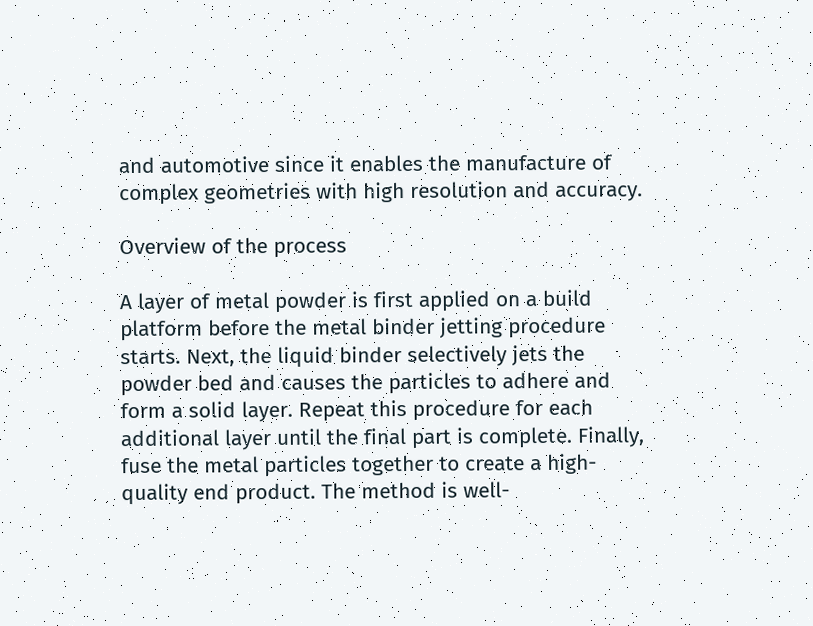and automotive since it enables the manufacture of complex geometries with high resolution and accuracy.

Overview of the process

A layer of metal powder is first applied on a build platform before the metal binder jetting procedure starts. Next, the liquid binder selectively jets the powder bed and causes the particles to adhere and form a solid layer. Repeat this procedure for each additional layer until the final part is complete. Finally, fuse the metal particles together to create a high-quality end product. The method is well-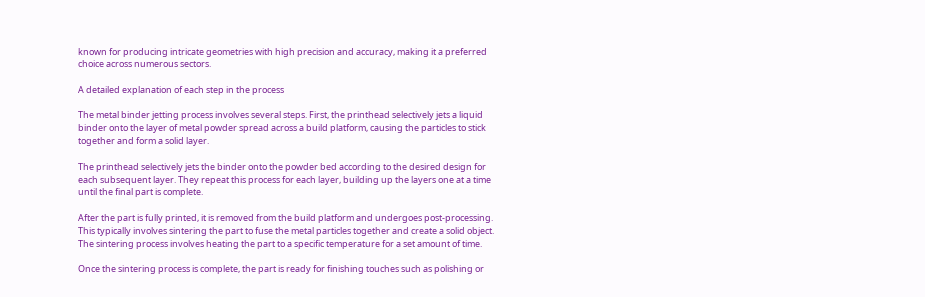known for producing intricate geometries with high precision and accuracy, making it a preferred choice across numerous sectors.

A detailed explanation of each step in the process

The metal binder jetting process involves several steps. First, the printhead selectively jets a liquid binder onto the layer of metal powder spread across a build platform, causing the particles to stick together and form a solid layer.

The printhead selectively jets the binder onto the powder bed according to the desired design for each subsequent layer. They repeat this process for each layer, building up the layers one at a time until the final part is complete.

After the part is fully printed, it is removed from the build platform and undergoes post-processing. This typically involves sintering the part to fuse the metal particles together and create a solid object. The sintering process involves heating the part to a specific temperature for a set amount of time.

Once the sintering process is complete, the part is ready for finishing touches such as polishing or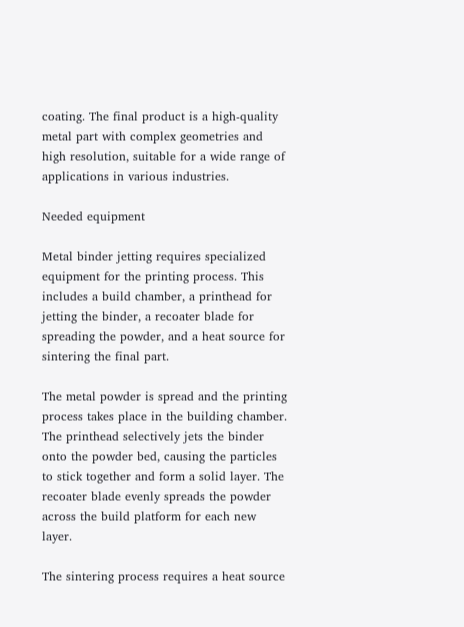coating. The final product is a high-quality metal part with complex geometries and high resolution, suitable for a wide range of applications in various industries.

Needed equipment

Metal binder jetting requires specialized equipment for the printing process. This includes a build chamber, a printhead for jetting the binder, a recoater blade for spreading the powder, and a heat source for sintering the final part.

The metal powder is spread and the printing process takes place in the building chamber. The printhead selectively jets the binder onto the powder bed, causing the particles to stick together and form a solid layer. The recoater blade evenly spreads the powder across the build platform for each new layer.

The sintering process requires a heat source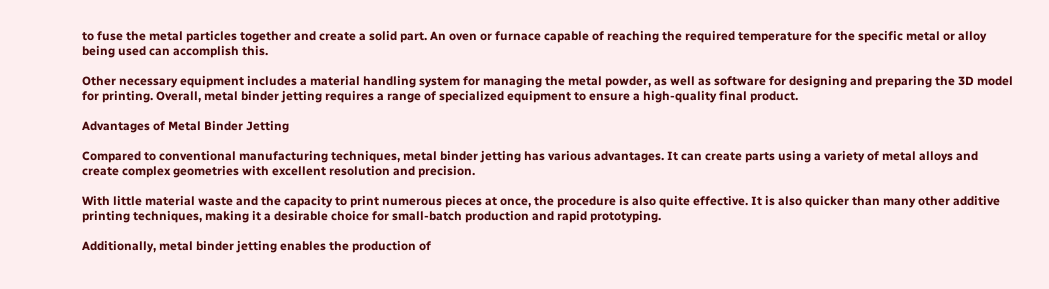to fuse the metal particles together and create a solid part. An oven or furnace capable of reaching the required temperature for the specific metal or alloy being used can accomplish this.

Other necessary equipment includes a material handling system for managing the metal powder, as well as software for designing and preparing the 3D model for printing. Overall, metal binder jetting requires a range of specialized equipment to ensure a high-quality final product.

Advantages of Metal Binder Jetting

Compared to conventional manufacturing techniques, metal binder jetting has various advantages. It can create parts using a variety of metal alloys and create complex geometries with excellent resolution and precision.

With little material waste and the capacity to print numerous pieces at once, the procedure is also quite effective. It is also quicker than many other additive printing techniques, making it a desirable choice for small-batch production and rapid prototyping.

Additionally, metal binder jetting enables the production of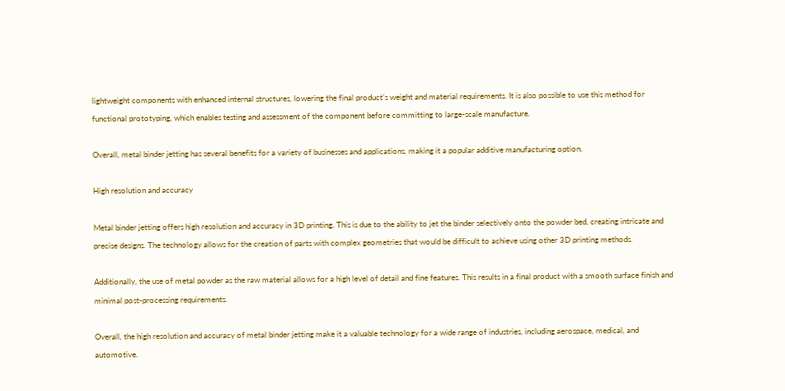lightweight components with enhanced internal structures, lowering the final product’s weight and material requirements. It is also possible to use this method for functional prototyping, which enables testing and assessment of the component before committing to large-scale manufacture.

Overall, metal binder jetting has several benefits for a variety of businesses and applications, making it a popular additive manufacturing option.

High resolution and accuracy

Metal binder jetting offers high resolution and accuracy in 3D printing. This is due to the ability to jet the binder selectively onto the powder bed, creating intricate and precise designs. The technology allows for the creation of parts with complex geometries that would be difficult to achieve using other 3D printing methods.

Additionally, the use of metal powder as the raw material allows for a high level of detail and fine features. This results in a final product with a smooth surface finish and minimal post-processing requirements.

Overall, the high resolution and accuracy of metal binder jetting make it a valuable technology for a wide range of industries, including aerospace, medical, and automotive.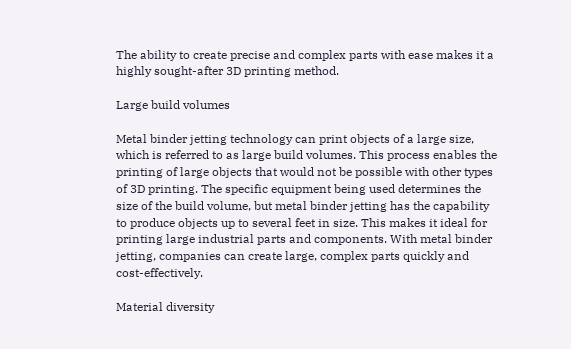The ability to create precise and complex parts with ease makes it a highly sought-after 3D printing method.

Large build volumes

Metal binder jetting technology can print objects of a large size, which is referred to as large build volumes. This process enables the printing of large objects that would not be possible with other types of 3D printing. The specific equipment being used determines the size of the build volume, but metal binder jetting has the capability to produce objects up to several feet in size. This makes it ideal for printing large industrial parts and components. With metal binder jetting, companies can create large, complex parts quickly and cost-effectively.

Material diversity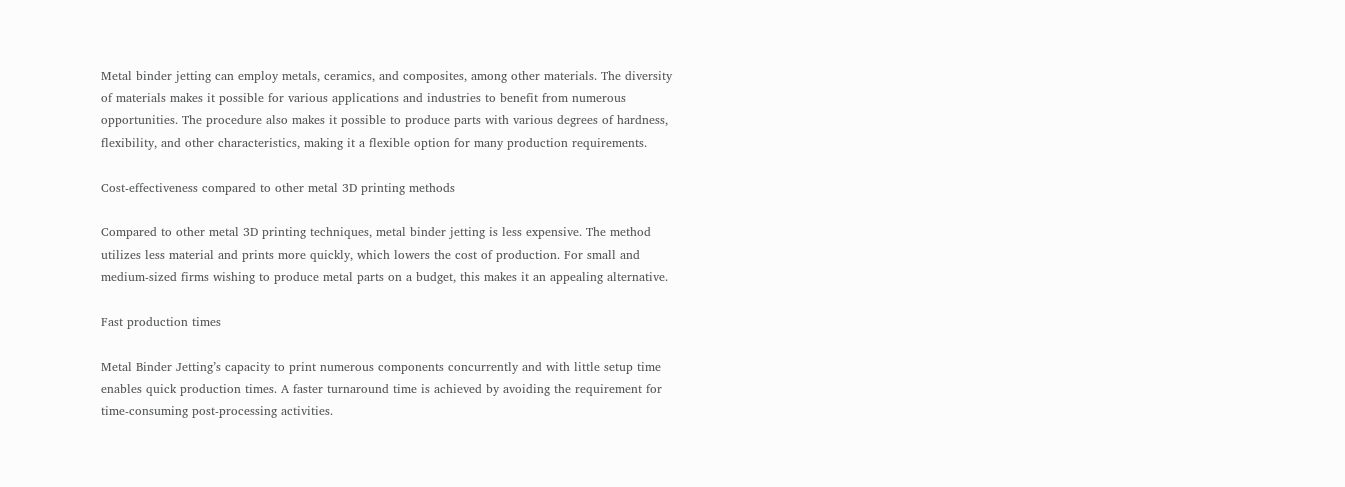Metal binder jetting can employ metals, ceramics, and composites, among other materials. The diversity of materials makes it possible for various applications and industries to benefit from numerous opportunities. The procedure also makes it possible to produce parts with various degrees of hardness, flexibility, and other characteristics, making it a flexible option for many production requirements.

Cost-effectiveness compared to other metal 3D printing methods

Compared to other metal 3D printing techniques, metal binder jetting is less expensive. The method utilizes less material and prints more quickly, which lowers the cost of production. For small and medium-sized firms wishing to produce metal parts on a budget, this makes it an appealing alternative.

Fast production times

Metal Binder Jetting’s capacity to print numerous components concurrently and with little setup time enables quick production times. A faster turnaround time is achieved by avoiding the requirement for time-consuming post-processing activities.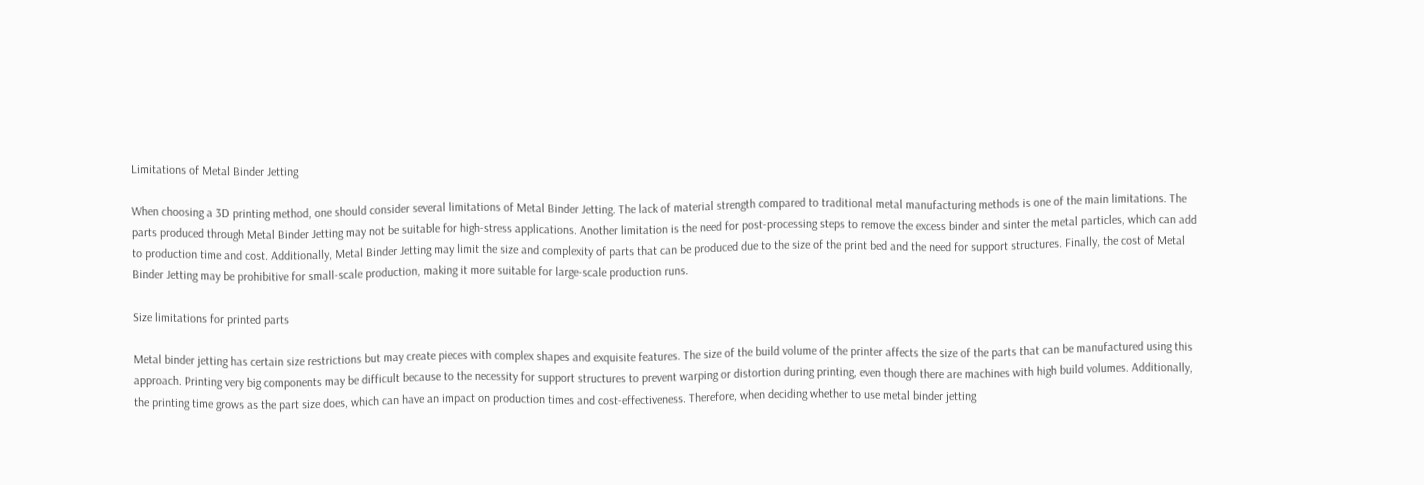Limitations of Metal Binder Jetting

When choosing a 3D printing method, one should consider several limitations of Metal Binder Jetting. The lack of material strength compared to traditional metal manufacturing methods is one of the main limitations. The parts produced through Metal Binder Jetting may not be suitable for high-stress applications. Another limitation is the need for post-processing steps to remove the excess binder and sinter the metal particles, which can add to production time and cost. Additionally, Metal Binder Jetting may limit the size and complexity of parts that can be produced due to the size of the print bed and the need for support structures. Finally, the cost of Metal Binder Jetting may be prohibitive for small-scale production, making it more suitable for large-scale production runs.

Size limitations for printed parts

Metal binder jetting has certain size restrictions but may create pieces with complex shapes and exquisite features. The size of the build volume of the printer affects the size of the parts that can be manufactured using this approach. Printing very big components may be difficult because to the necessity for support structures to prevent warping or distortion during printing, even though there are machines with high build volumes. Additionally, the printing time grows as the part size does, which can have an impact on production times and cost-effectiveness. Therefore, when deciding whether to use metal binder jetting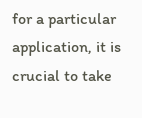for a particular application, it is crucial to take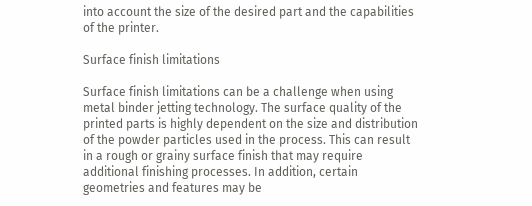into account the size of the desired part and the capabilities of the printer.

Surface finish limitations

Surface finish limitations can be a challenge when using metal binder jetting technology. The surface quality of the printed parts is highly dependent on the size and distribution of the powder particles used in the process. This can result in a rough or grainy surface finish that may require additional finishing processes. In addition, certain geometries and features may be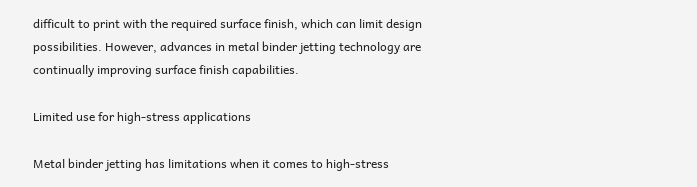difficult to print with the required surface finish, which can limit design possibilities. However, advances in metal binder jetting technology are continually improving surface finish capabilities.

Limited use for high-stress applications

Metal binder jetting has limitations when it comes to high-stress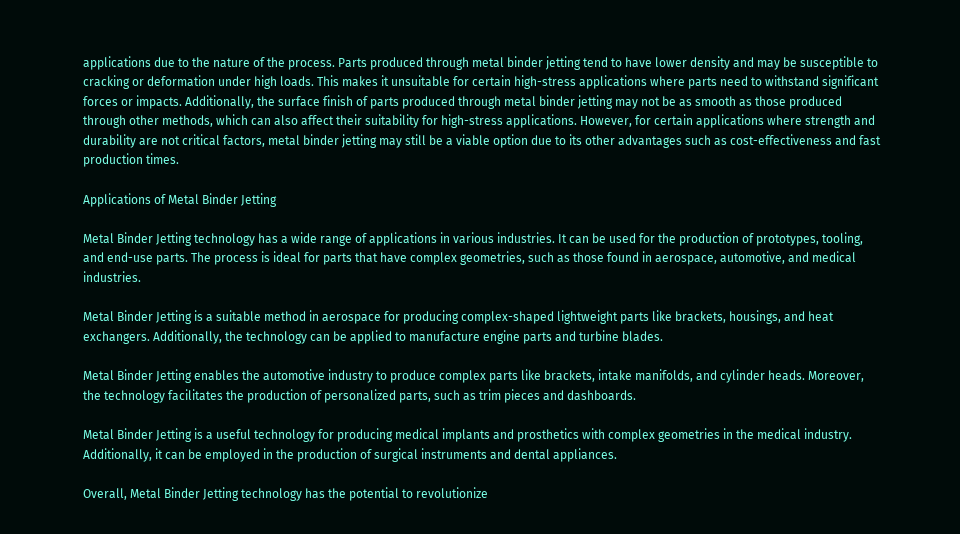applications due to the nature of the process. Parts produced through metal binder jetting tend to have lower density and may be susceptible to cracking or deformation under high loads. This makes it unsuitable for certain high-stress applications where parts need to withstand significant forces or impacts. Additionally, the surface finish of parts produced through metal binder jetting may not be as smooth as those produced through other methods, which can also affect their suitability for high-stress applications. However, for certain applications where strength and durability are not critical factors, metal binder jetting may still be a viable option due to its other advantages such as cost-effectiveness and fast production times.

Applications of Metal Binder Jetting

Metal Binder Jetting technology has a wide range of applications in various industries. It can be used for the production of prototypes, tooling, and end-use parts. The process is ideal for parts that have complex geometries, such as those found in aerospace, automotive, and medical industries.

Metal Binder Jetting is a suitable method in aerospace for producing complex-shaped lightweight parts like brackets, housings, and heat exchangers. Additionally, the technology can be applied to manufacture engine parts and turbine blades.

Metal Binder Jetting enables the automotive industry to produce complex parts like brackets, intake manifolds, and cylinder heads. Moreover, the technology facilitates the production of personalized parts, such as trim pieces and dashboards.

Metal Binder Jetting is a useful technology for producing medical implants and prosthetics with complex geometries in the medical industry. Additionally, it can be employed in the production of surgical instruments and dental appliances.

Overall, Metal Binder Jetting technology has the potential to revolutionize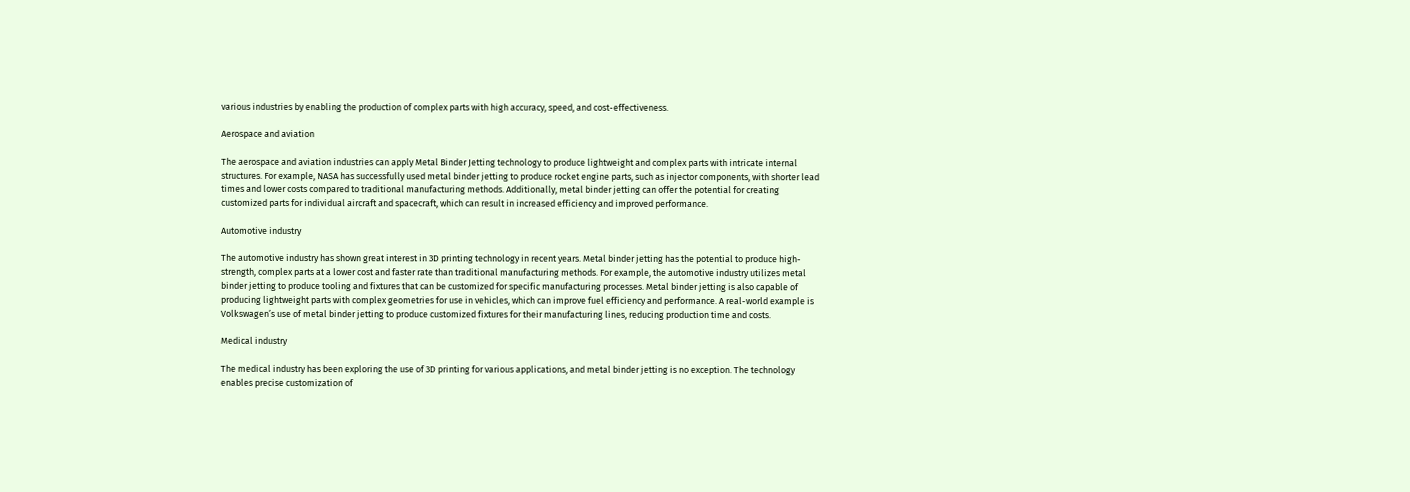various industries by enabling the production of complex parts with high accuracy, speed, and cost-effectiveness.

Aerospace and aviation

The aerospace and aviation industries can apply Metal Binder Jetting technology to produce lightweight and complex parts with intricate internal structures. For example, NASA has successfully used metal binder jetting to produce rocket engine parts, such as injector components, with shorter lead times and lower costs compared to traditional manufacturing methods. Additionally, metal binder jetting can offer the potential for creating customized parts for individual aircraft and spacecraft, which can result in increased efficiency and improved performance.

Automotive industry

The automotive industry has shown great interest in 3D printing technology in recent years. Metal binder jetting has the potential to produce high-strength, complex parts at a lower cost and faster rate than traditional manufacturing methods. For example, the automotive industry utilizes metal binder jetting to produce tooling and fixtures that can be customized for specific manufacturing processes. Metal binder jetting is also capable of producing lightweight parts with complex geometries for use in vehicles, which can improve fuel efficiency and performance. A real-world example is Volkswagen’s use of metal binder jetting to produce customized fixtures for their manufacturing lines, reducing production time and costs.

Medical industry

The medical industry has been exploring the use of 3D printing for various applications, and metal binder jetting is no exception. The technology enables precise customization of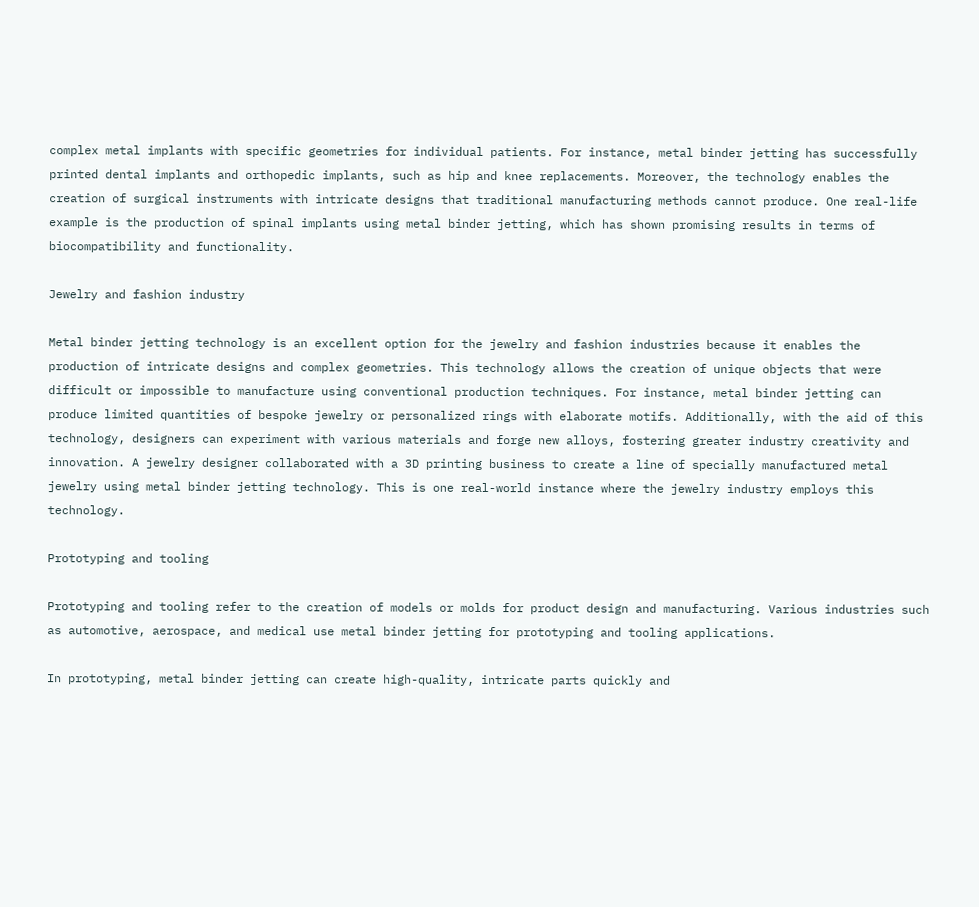complex metal implants with specific geometries for individual patients. For instance, metal binder jetting has successfully printed dental implants and orthopedic implants, such as hip and knee replacements. Moreover, the technology enables the creation of surgical instruments with intricate designs that traditional manufacturing methods cannot produce. One real-life example is the production of spinal implants using metal binder jetting, which has shown promising results in terms of biocompatibility and functionality.

Jewelry and fashion industry

Metal binder jetting technology is an excellent option for the jewelry and fashion industries because it enables the production of intricate designs and complex geometries. This technology allows the creation of unique objects that were difficult or impossible to manufacture using conventional production techniques. For instance, metal binder jetting can produce limited quantities of bespoke jewelry or personalized rings with elaborate motifs. Additionally, with the aid of this technology, designers can experiment with various materials and forge new alloys, fostering greater industry creativity and innovation. A jewelry designer collaborated with a 3D printing business to create a line of specially manufactured metal jewelry using metal binder jetting technology. This is one real-world instance where the jewelry industry employs this technology.

Prototyping and tooling

Prototyping and tooling refer to the creation of models or molds for product design and manufacturing. Various industries such as automotive, aerospace, and medical use metal binder jetting for prototyping and tooling applications.

In prototyping, metal binder jetting can create high-quality, intricate parts quickly and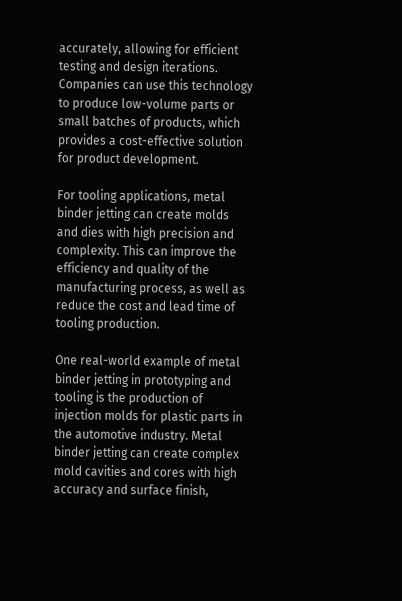accurately, allowing for efficient testing and design iterations. Companies can use this technology to produce low-volume parts or small batches of products, which provides a cost-effective solution for product development.

For tooling applications, metal binder jetting can create molds and dies with high precision and complexity. This can improve the efficiency and quality of the manufacturing process, as well as reduce the cost and lead time of tooling production.

One real-world example of metal binder jetting in prototyping and tooling is the production of injection molds for plastic parts in the automotive industry. Metal binder jetting can create complex mold cavities and cores with high accuracy and surface finish,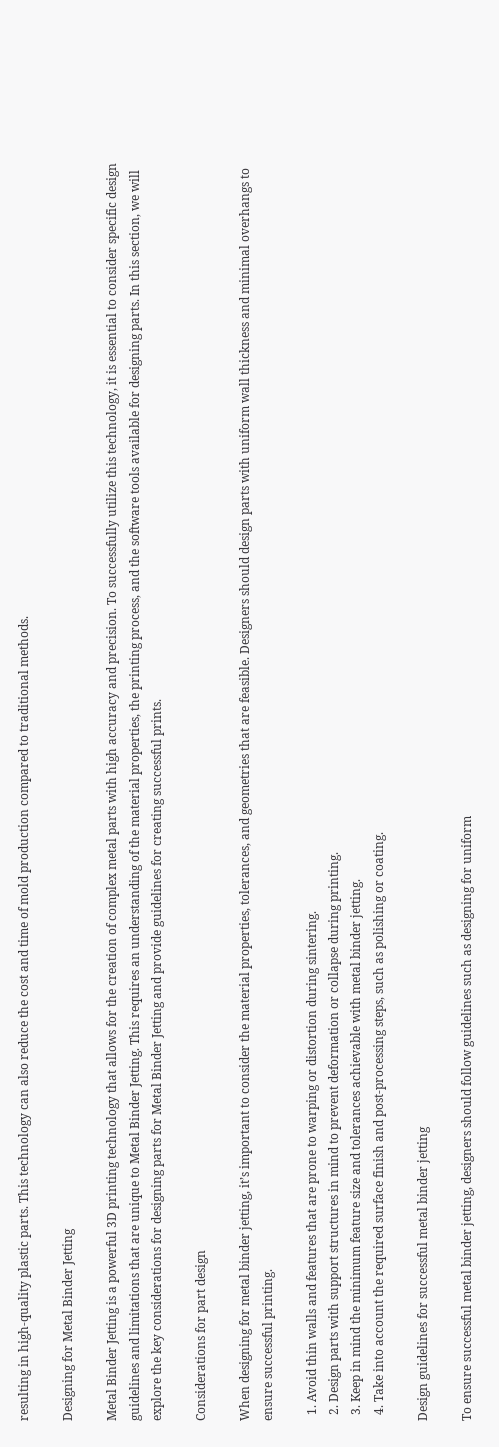resulting in high-quality plastic parts. This technology can also reduce the cost and time of mold production compared to traditional methods.

Designing for Metal Binder Jetting

Metal Binder Jetting is a powerful 3D printing technology that allows for the creation of complex metal parts with high accuracy and precision. To successfully utilize this technology, it is essential to consider specific design guidelines and limitations that are unique to Metal Binder Jetting. This requires an understanding of the material properties, the printing process, and the software tools available for designing parts. In this section, we will explore the key considerations for designing parts for Metal Binder Jetting and provide guidelines for creating successful prints.

Considerations for part design

When designing for metal binder jetting, it’s important to consider the material properties, tolerances, and geometries that are feasible. Designers should design parts with uniform wall thickness and minimal overhangs to ensure successful printing.

  1. Avoid thin walls and features that are prone to warping or distortion during sintering.
  2. Design parts with support structures in mind to prevent deformation or collapse during printing.
  3. Keep in mind the minimum feature size and tolerances achievable with metal binder jetting.
  4. Take into account the required surface finish and post-processing steps, such as polishing or coating.

Design guidelines for successful metal binder jetting

To ensure successful metal binder jetting, designers should follow guidelines such as designing for uniform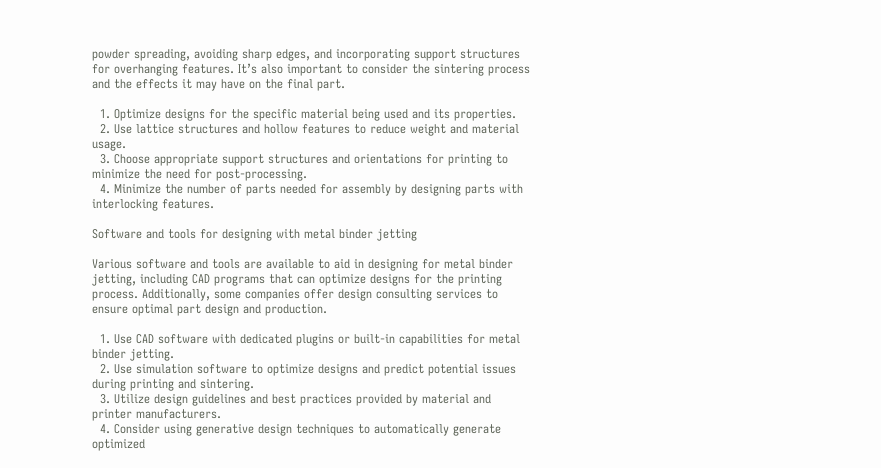powder spreading, avoiding sharp edges, and incorporating support structures for overhanging features. It’s also important to consider the sintering process and the effects it may have on the final part.

  1. Optimize designs for the specific material being used and its properties.
  2. Use lattice structures and hollow features to reduce weight and material usage.
  3. Choose appropriate support structures and orientations for printing to minimize the need for post-processing.
  4. Minimize the number of parts needed for assembly by designing parts with interlocking features.

Software and tools for designing with metal binder jetting

Various software and tools are available to aid in designing for metal binder jetting, including CAD programs that can optimize designs for the printing process. Additionally, some companies offer design consulting services to ensure optimal part design and production.

  1. Use CAD software with dedicated plugins or built-in capabilities for metal binder jetting.
  2. Use simulation software to optimize designs and predict potential issues during printing and sintering.
  3. Utilize design guidelines and best practices provided by material and printer manufacturers.
  4. Consider using generative design techniques to automatically generate optimized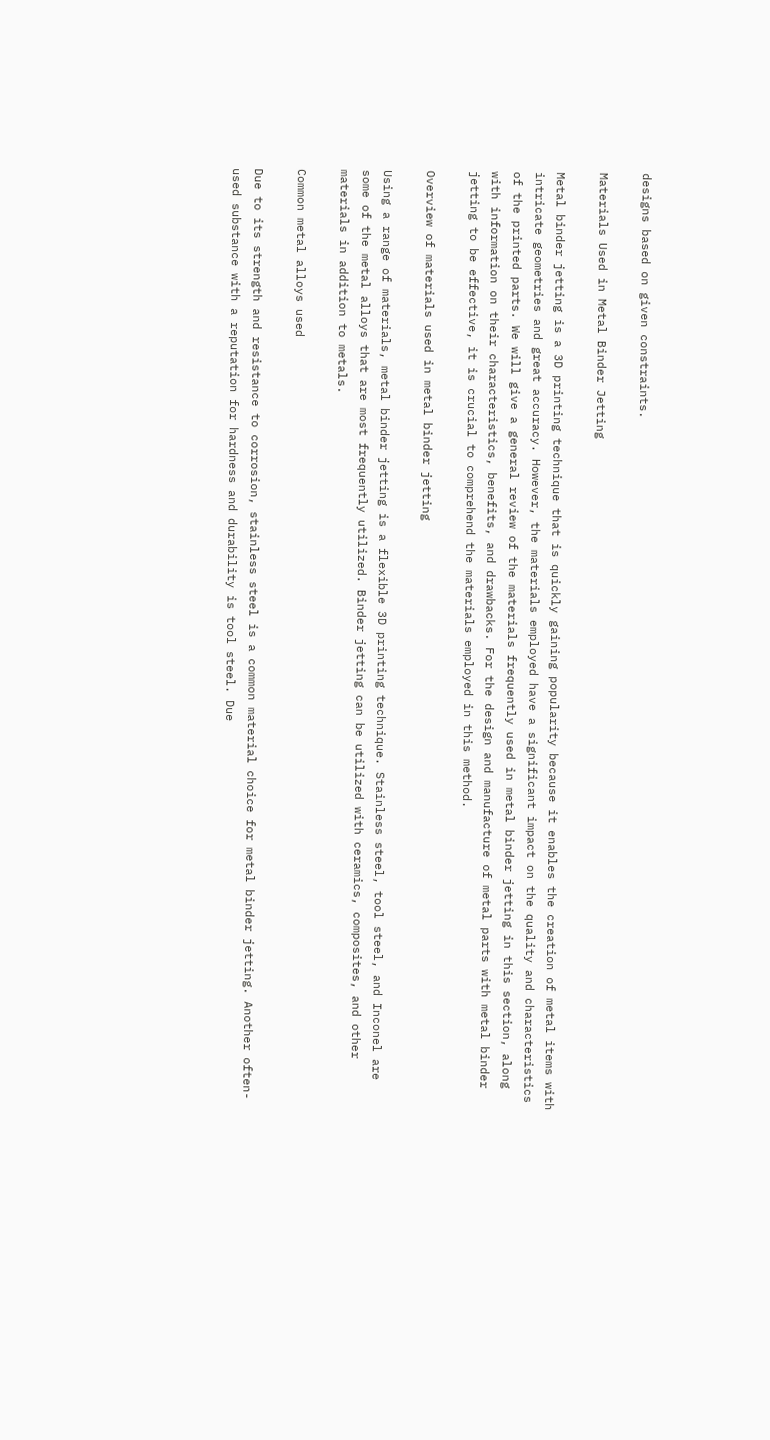designs based on given constraints.

Materials Used in Metal Binder Jetting

Metal binder jetting is a 3D printing technique that is quickly gaining popularity because it enables the creation of metal items with intricate geometries and great accuracy. However, the materials employed have a significant impact on the quality and characteristics of the printed parts. We will give a general review of the materials frequently used in metal binder jetting in this section, along with information on their characteristics, benefits, and drawbacks. For the design and manufacture of metal parts with metal binder jetting to be effective, it is crucial to comprehend the materials employed in this method.

Overview of materials used in metal binder jetting

Using a range of materials, metal binder jetting is a flexible 3D printing technique. Stainless steel, tool steel, and Inconel are some of the metal alloys that are most frequently utilized. Binder jetting can be utilized with ceramics, composites, and other materials in addition to metals.

Common metal alloys used

Due to its strength and resistance to corrosion, stainless steel is a common material choice for metal binder jetting. Another often-used substance with a reputation for hardness and durability is tool steel. Due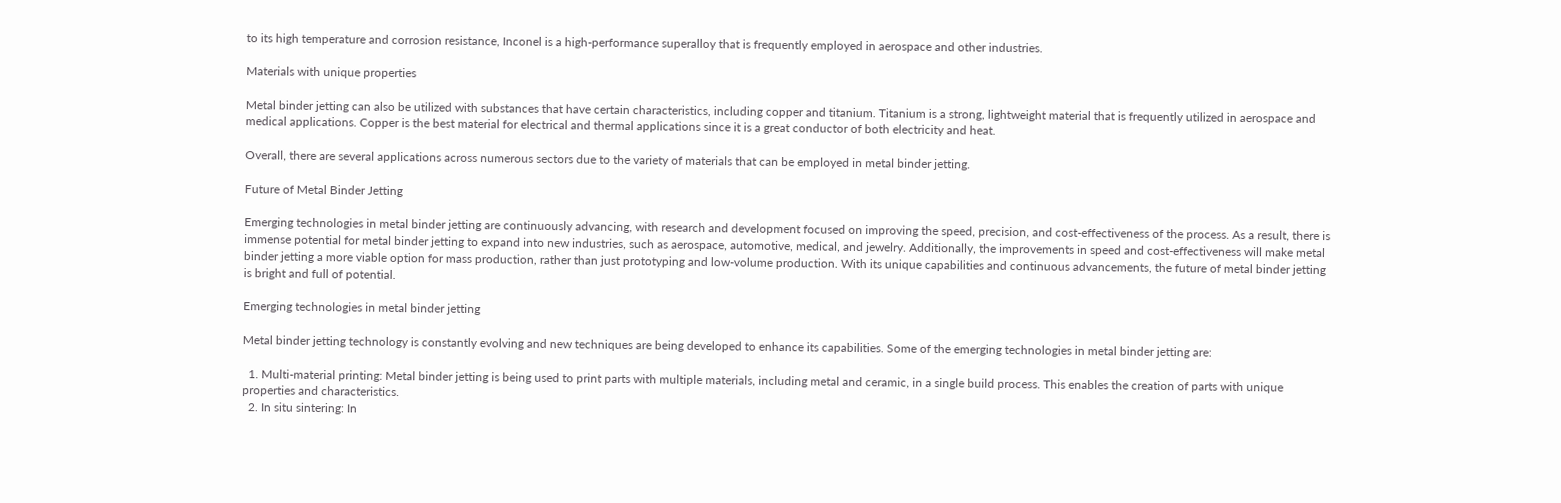to its high temperature and corrosion resistance, Inconel is a high-performance superalloy that is frequently employed in aerospace and other industries.

Materials with unique properties

Metal binder jetting can also be utilized with substances that have certain characteristics, including copper and titanium. Titanium is a strong, lightweight material that is frequently utilized in aerospace and medical applications. Copper is the best material for electrical and thermal applications since it is a great conductor of both electricity and heat.

Overall, there are several applications across numerous sectors due to the variety of materials that can be employed in metal binder jetting.

Future of Metal Binder Jetting

Emerging technologies in metal binder jetting are continuously advancing, with research and development focused on improving the speed, precision, and cost-effectiveness of the process. As a result, there is immense potential for metal binder jetting to expand into new industries, such as aerospace, automotive, medical, and jewelry. Additionally, the improvements in speed and cost-effectiveness will make metal binder jetting a more viable option for mass production, rather than just prototyping and low-volume production. With its unique capabilities and continuous advancements, the future of metal binder jetting is bright and full of potential.

Emerging technologies in metal binder jetting

Metal binder jetting technology is constantly evolving and new techniques are being developed to enhance its capabilities. Some of the emerging technologies in metal binder jetting are:

  1. Multi-material printing: Metal binder jetting is being used to print parts with multiple materials, including metal and ceramic, in a single build process. This enables the creation of parts with unique properties and characteristics.
  2. In situ sintering: In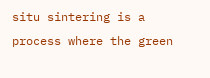situ sintering is a process where the green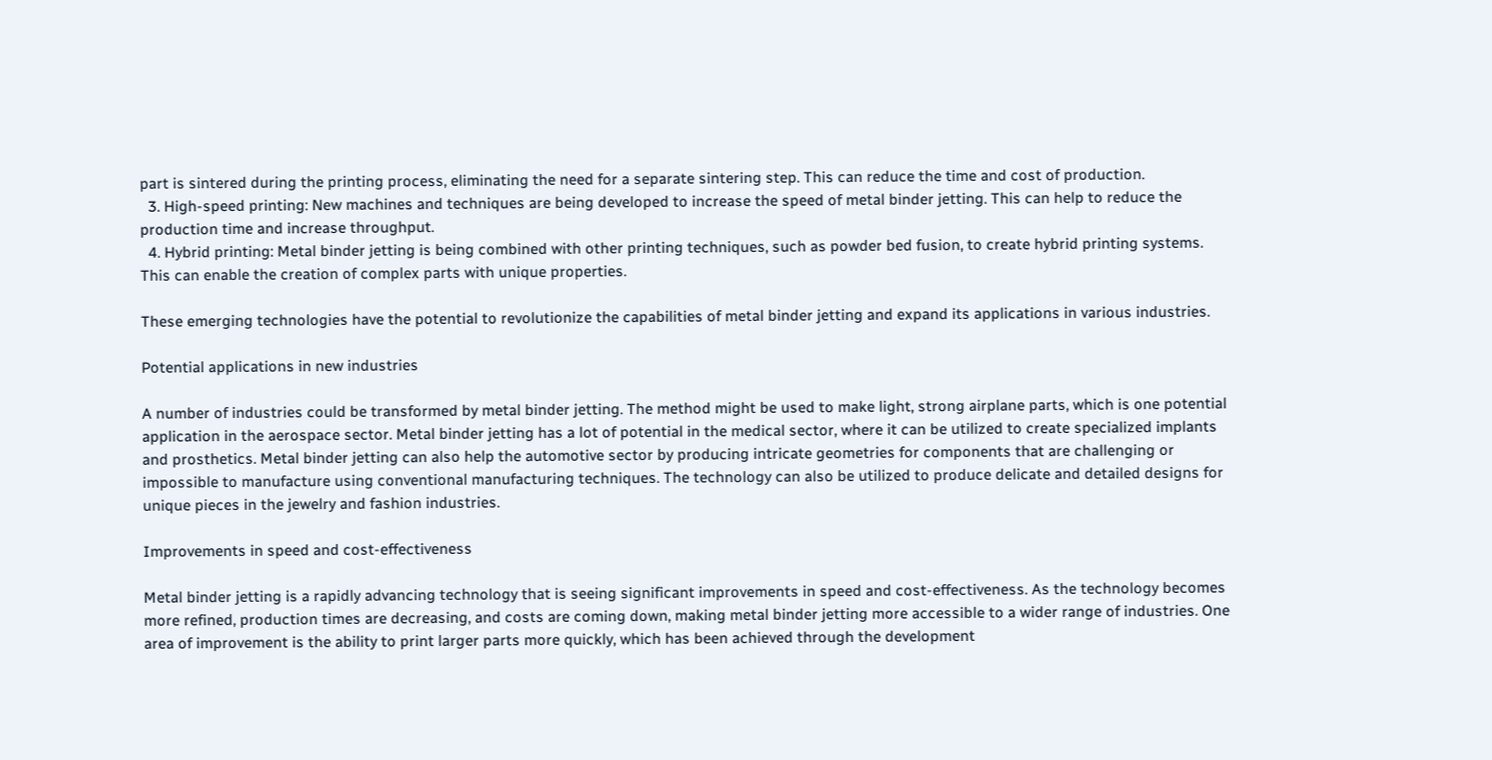part is sintered during the printing process, eliminating the need for a separate sintering step. This can reduce the time and cost of production.
  3. High-speed printing: New machines and techniques are being developed to increase the speed of metal binder jetting. This can help to reduce the production time and increase throughput.
  4. Hybrid printing: Metal binder jetting is being combined with other printing techniques, such as powder bed fusion, to create hybrid printing systems. This can enable the creation of complex parts with unique properties.

These emerging technologies have the potential to revolutionize the capabilities of metal binder jetting and expand its applications in various industries.

Potential applications in new industries

A number of industries could be transformed by metal binder jetting. The method might be used to make light, strong airplane parts, which is one potential application in the aerospace sector. Metal binder jetting has a lot of potential in the medical sector, where it can be utilized to create specialized implants and prosthetics. Metal binder jetting can also help the automotive sector by producing intricate geometries for components that are challenging or impossible to manufacture using conventional manufacturing techniques. The technology can also be utilized to produce delicate and detailed designs for unique pieces in the jewelry and fashion industries.

Improvements in speed and cost-effectiveness

Metal binder jetting is a rapidly advancing technology that is seeing significant improvements in speed and cost-effectiveness. As the technology becomes more refined, production times are decreasing, and costs are coming down, making metal binder jetting more accessible to a wider range of industries. One area of improvement is the ability to print larger parts more quickly, which has been achieved through the development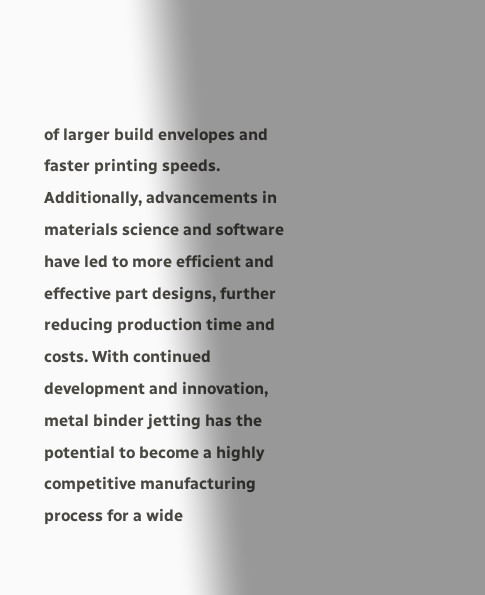of larger build envelopes and faster printing speeds. Additionally, advancements in materials science and software have led to more efficient and effective part designs, further reducing production time and costs. With continued development and innovation, metal binder jetting has the potential to become a highly competitive manufacturing process for a wide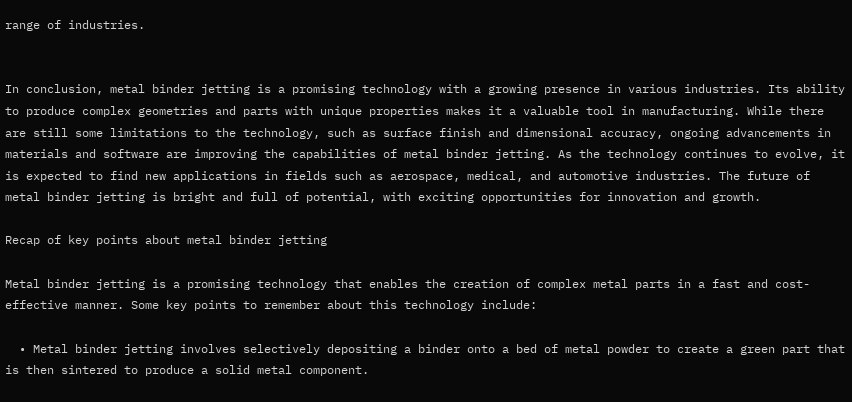range of industries.


In conclusion, metal binder jetting is a promising technology with a growing presence in various industries. Its ability to produce complex geometries and parts with unique properties makes it a valuable tool in manufacturing. While there are still some limitations to the technology, such as surface finish and dimensional accuracy, ongoing advancements in materials and software are improving the capabilities of metal binder jetting. As the technology continues to evolve, it is expected to find new applications in fields such as aerospace, medical, and automotive industries. The future of metal binder jetting is bright and full of potential, with exciting opportunities for innovation and growth.

Recap of key points about metal binder jetting

Metal binder jetting is a promising technology that enables the creation of complex metal parts in a fast and cost-effective manner. Some key points to remember about this technology include:

  • Metal binder jetting involves selectively depositing a binder onto a bed of metal powder to create a green part that is then sintered to produce a solid metal component.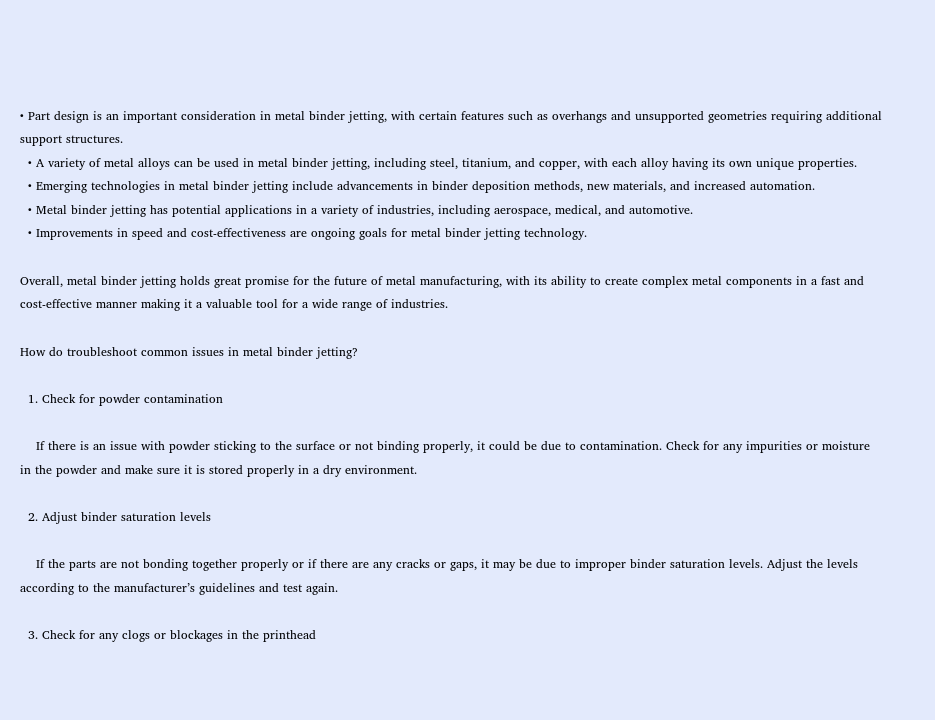• Part design is an important consideration in metal binder jetting, with certain features such as overhangs and unsupported geometries requiring additional support structures.
  • A variety of metal alloys can be used in metal binder jetting, including steel, titanium, and copper, with each alloy having its own unique properties.
  • Emerging technologies in metal binder jetting include advancements in binder deposition methods, new materials, and increased automation.
  • Metal binder jetting has potential applications in a variety of industries, including aerospace, medical, and automotive.
  • Improvements in speed and cost-effectiveness are ongoing goals for metal binder jetting technology.

Overall, metal binder jetting holds great promise for the future of metal manufacturing, with its ability to create complex metal components in a fast and cost-effective manner making it a valuable tool for a wide range of industries.

How do troubleshoot common issues in metal binder jetting?

  1. Check for powder contamination

    If there is an issue with powder sticking to the surface or not binding properly, it could be due to contamination. Check for any impurities or moisture in the powder and make sure it is stored properly in a dry environment.

  2. Adjust binder saturation levels

    If the parts are not bonding together properly or if there are any cracks or gaps, it may be due to improper binder saturation levels. Adjust the levels according to the manufacturer’s guidelines and test again.

  3. Check for any clogs or blockages in the printhead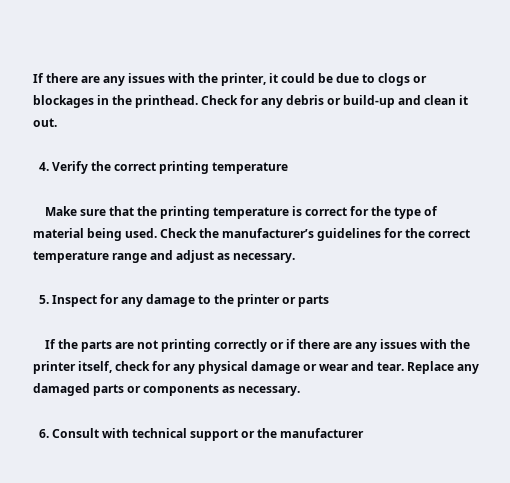If there are any issues with the printer, it could be due to clogs or blockages in the printhead. Check for any debris or build-up and clean it out.

  4. Verify the correct printing temperature

    Make sure that the printing temperature is correct for the type of material being used. Check the manufacturer’s guidelines for the correct temperature range and adjust as necessary.

  5. Inspect for any damage to the printer or parts

    If the parts are not printing correctly or if there are any issues with the printer itself, check for any physical damage or wear and tear. Replace any damaged parts or components as necessary.

  6. Consult with technical support or the manufacturer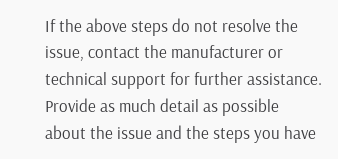If the above steps do not resolve the issue, contact the manufacturer or technical support for further assistance. Provide as much detail as possible about the issue and the steps you have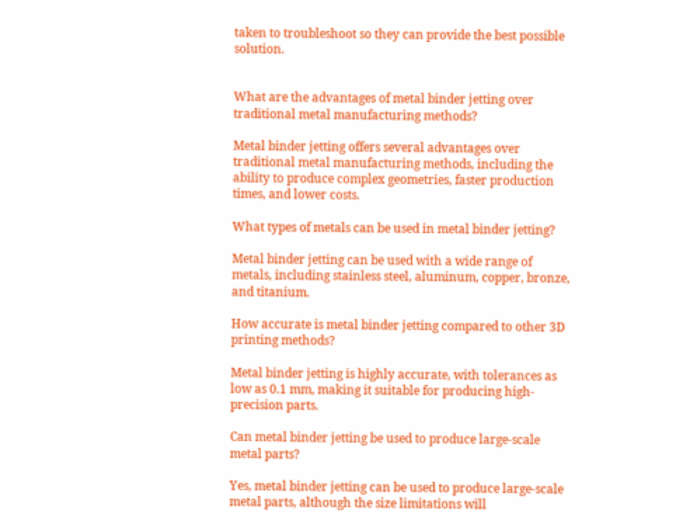taken to troubleshoot so they can provide the best possible solution.


What are the advantages of metal binder jetting over traditional metal manufacturing methods?

Metal binder jetting offers several advantages over traditional metal manufacturing methods, including the ability to produce complex geometries, faster production times, and lower costs.

What types of metals can be used in metal binder jetting?

Metal binder jetting can be used with a wide range of metals, including stainless steel, aluminum, copper, bronze, and titanium.

How accurate is metal binder jetting compared to other 3D printing methods?

Metal binder jetting is highly accurate, with tolerances as low as 0.1 mm, making it suitable for producing high-precision parts.

Can metal binder jetting be used to produce large-scale metal parts?

Yes, metal binder jetting can be used to produce large-scale metal parts, although the size limitations will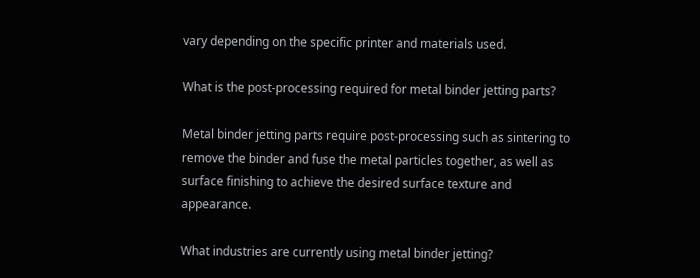vary depending on the specific printer and materials used.

What is the post-processing required for metal binder jetting parts?

Metal binder jetting parts require post-processing such as sintering to remove the binder and fuse the metal particles together, as well as surface finishing to achieve the desired surface texture and appearance.

What industries are currently using metal binder jetting?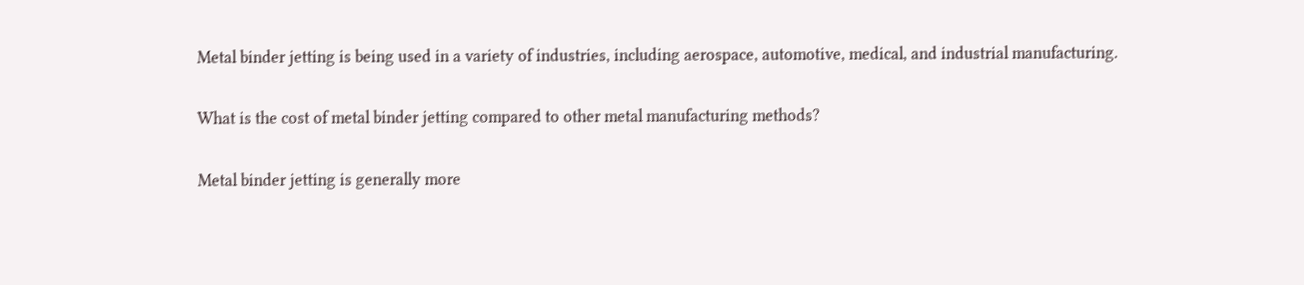Metal binder jetting is being used in a variety of industries, including aerospace, automotive, medical, and industrial manufacturing.

What is the cost of metal binder jetting compared to other metal manufacturing methods?

Metal binder jetting is generally more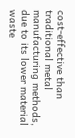cost-effective than traditional metal manufacturing methods, due to its lower material waste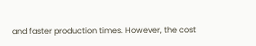and faster production times. However, the cost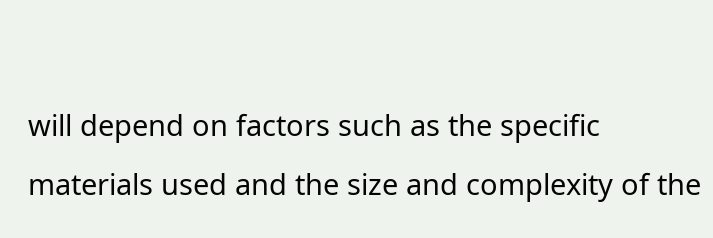will depend on factors such as the specific materials used and the size and complexity of the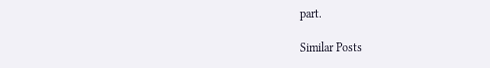part.

Similar Posts